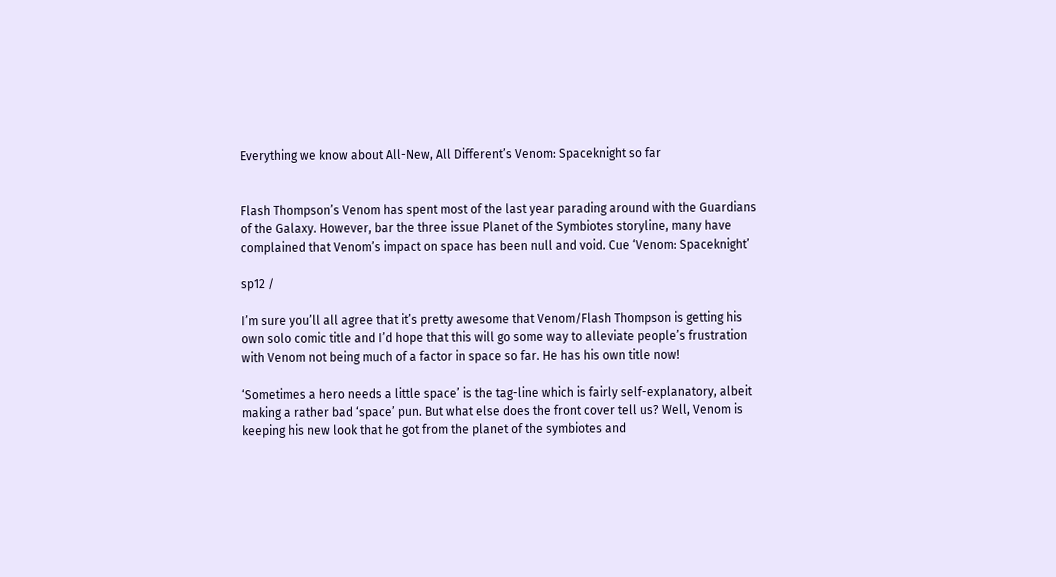Everything we know about All-New, All Different’s Venom: Spaceknight so far


Flash Thompson’s Venom has spent most of the last year parading around with the Guardians of the Galaxy. However, bar the three issue Planet of the Symbiotes storyline, many have complained that Venom’s impact on space has been null and void. Cue ‘Venom: Spaceknight’

sp12 /

I’m sure you’ll all agree that it’s pretty awesome that Venom/Flash Thompson is getting his own solo comic title and I’d hope that this will go some way to alleviate people’s frustration with Venom not being much of a factor in space so far. He has his own title now!

‘Sometimes a hero needs a little space’ is the tag-line which is fairly self-explanatory, albeit making a rather bad ‘space’ pun. But what else does the front cover tell us? Well, Venom is keeping his new look that he got from the planet of the symbiotes and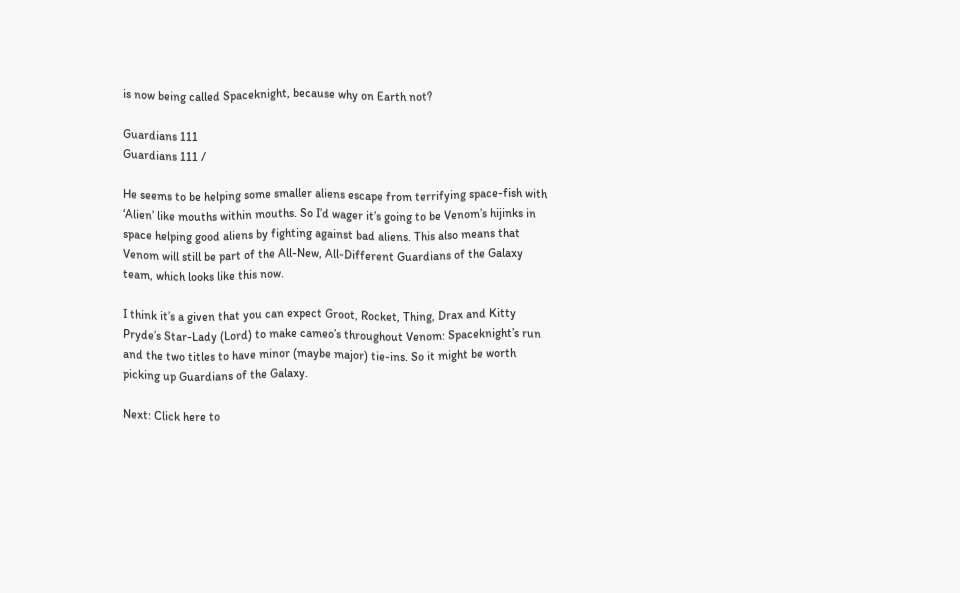is now being called Spaceknight, because why on Earth not?

Guardians 111
Guardians 111 /

He seems to be helping some smaller aliens escape from terrifying space-fish with ‘Alien’ like mouths within mouths. So I’d wager it’s going to be Venom’s hijinks in space helping good aliens by fighting against bad aliens. This also means that Venom will still be part of the All-New, All-Different Guardians of the Galaxy team, which looks like this now.

I think it’s a given that you can expect Groot, Rocket, Thing, Drax and Kitty Pryde’s Star-Lady (Lord) to make cameo’s throughout Venom: Spaceknight’s run and the two titles to have minor (maybe major) tie-ins. So it might be worth picking up Guardians of the Galaxy.

Next: Click here to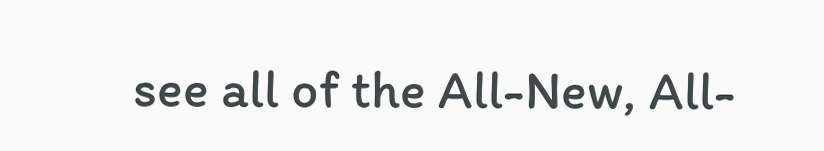see all of the All-New, All-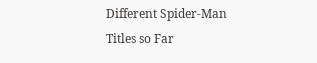Different Spider-Man Titles so Far